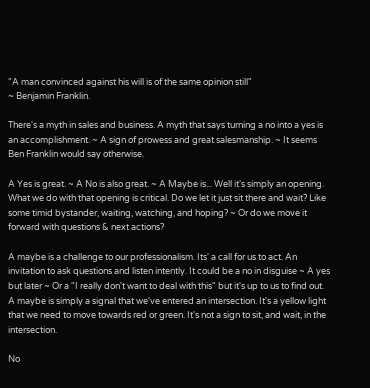"A man convinced against his will is of the same opinion still"
~ Benjamin Franklin.

There's a myth in sales and business. A myth that says turning a no into a yes is an accomplishment. ~ A sign of prowess and great salesmanship. ~ It seems Ben Franklin would say otherwise.

A Yes is great. ~ A No is also great. ~ A Maybe is... Well it's simply an opening. What we do with that opening is critical. Do we let it just sit there and wait? Like some timid bystander, waiting, watching, and hoping? ~ Or do we move it forward with questions & next actions?

A maybe is a challenge to our professionalism. Its' a call for us to act. An invitation to ask questions and listen intently. It could be a no in disguise ~ A yes but later ~ Or a "I really don't want to deal with this" but it's up to us to find out. A maybe is simply a signal that we've entered an intersection. It's a yellow light that we need to move towards red or green. It's not a sign to sit, and wait, in the intersection.

No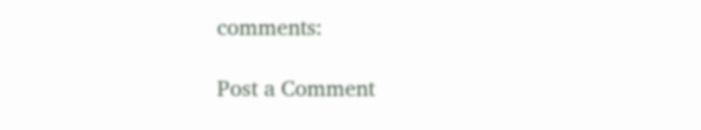comments:

Post a Comment